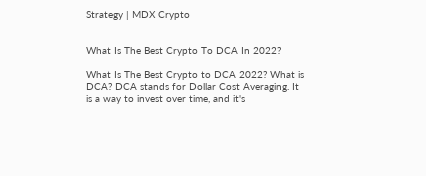Strategy | MDX Crypto


What Is The Best Crypto To DCA In 2022?

What Is The Best Crypto to DCA 2022? What is DCA? DCA stands for Dollar Cost Averaging. It is a way to invest over time, and it's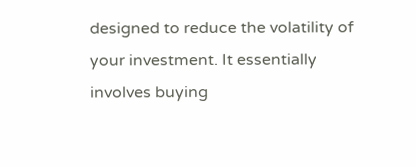designed to reduce the volatility of your investment. It essentially involves buying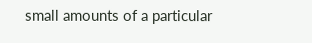small amounts of a particular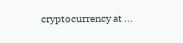cryptocurrency at ...